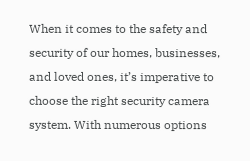When it comes to the safety and security of our homes, businesses, and loved ones, it’s imperative to choose the right security camera system. With numerous options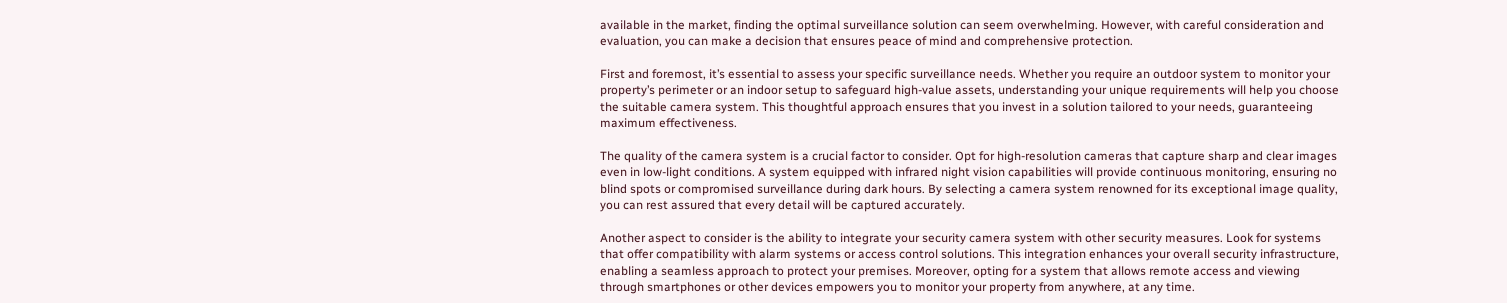available in the market, finding the optimal surveillance solution can seem overwhelming. However, with careful consideration and evaluation, you can make a decision that ensures peace of mind and comprehensive protection.

First and foremost, it’s essential to assess your specific surveillance needs. Whether you require an outdoor system to monitor your property’s perimeter or an indoor setup to safeguard high-value assets, understanding your unique requirements will help you choose the suitable camera system. This thoughtful approach ensures that you invest in a solution tailored to your needs, guaranteeing maximum effectiveness.

The quality of the camera system is a crucial factor to consider. Opt for high-resolution cameras that capture sharp and clear images even in low-light conditions. A system equipped with infrared night vision capabilities will provide continuous monitoring, ensuring no blind spots or compromised surveillance during dark hours. By selecting a camera system renowned for its exceptional image quality, you can rest assured that every detail will be captured accurately.

Another aspect to consider is the ability to integrate your security camera system with other security measures. Look for systems that offer compatibility with alarm systems or access control solutions. This integration enhances your overall security infrastructure, enabling a seamless approach to protect your premises. Moreover, opting for a system that allows remote access and viewing through smartphones or other devices empowers you to monitor your property from anywhere, at any time.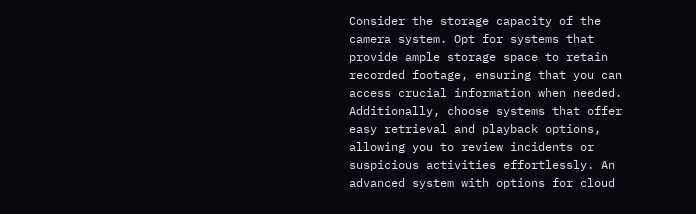Consider the storage capacity of the camera system. Opt for systems that provide ample storage space to retain recorded footage, ensuring that you can access crucial information when needed. Additionally, choose systems that offer easy retrieval and playback options, allowing you to review incidents or suspicious activities effortlessly. An advanced system with options for cloud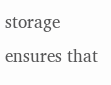storage ensures that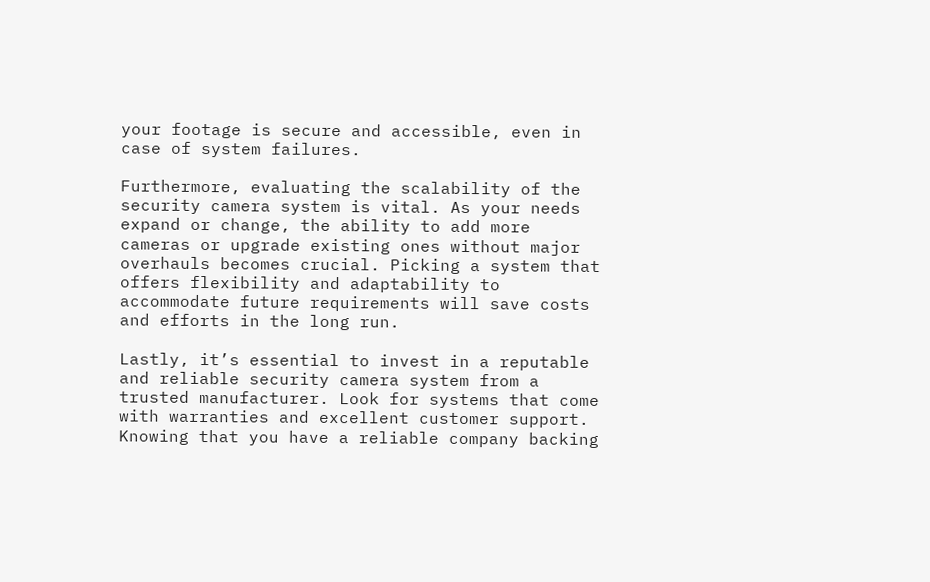your footage is secure and accessible, even in case of system failures.

Furthermore, evaluating the scalability of the security camera system is vital. As your needs expand or change, the ability to add more cameras or upgrade existing ones without major overhauls becomes crucial. Picking a system that offers flexibility and adaptability to accommodate future requirements will save costs and efforts in the long run.

Lastly, it’s essential to invest in a reputable and reliable security camera system from a trusted manufacturer. Look for systems that come with warranties and excellent customer support. Knowing that you have a reliable company backing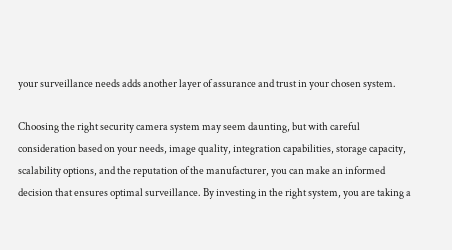your surveillance needs adds another layer of assurance and trust in your chosen system.

Choosing the right security camera system may seem daunting, but with careful consideration based on your needs, image quality, integration capabilities, storage capacity, scalability options, and the reputation of the manufacturer, you can make an informed decision that ensures optimal surveillance. By investing in the right system, you are taking a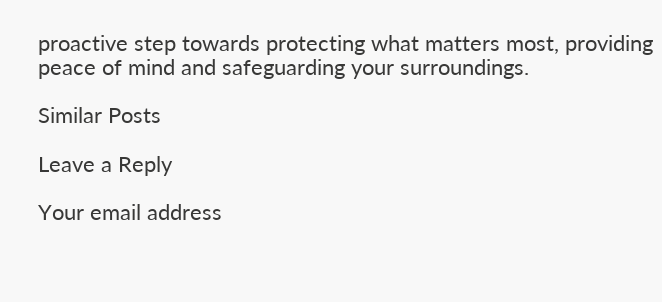proactive step towards protecting what matters most, providing peace of mind and safeguarding your surroundings.

Similar Posts

Leave a Reply

Your email address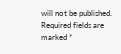will not be published. Required fields are marked *